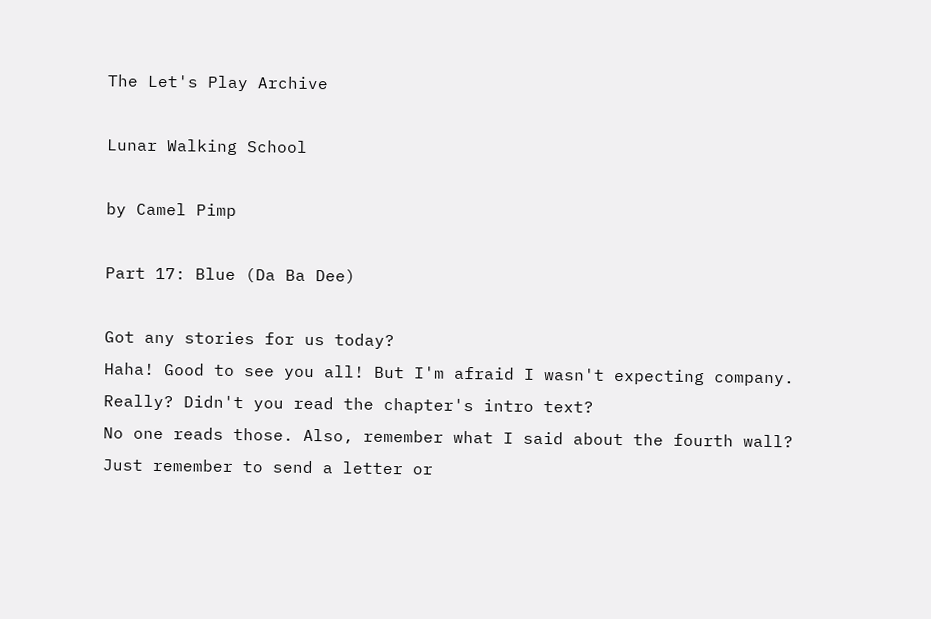The Let's Play Archive

Lunar Walking School

by Camel Pimp

Part 17: Blue (Da Ba Dee)

Got any stories for us today?
Haha! Good to see you all! But I'm afraid I wasn't expecting company.
Really? Didn't you read the chapter's intro text?
No one reads those. Also, remember what I said about the fourth wall?
Just remember to send a letter or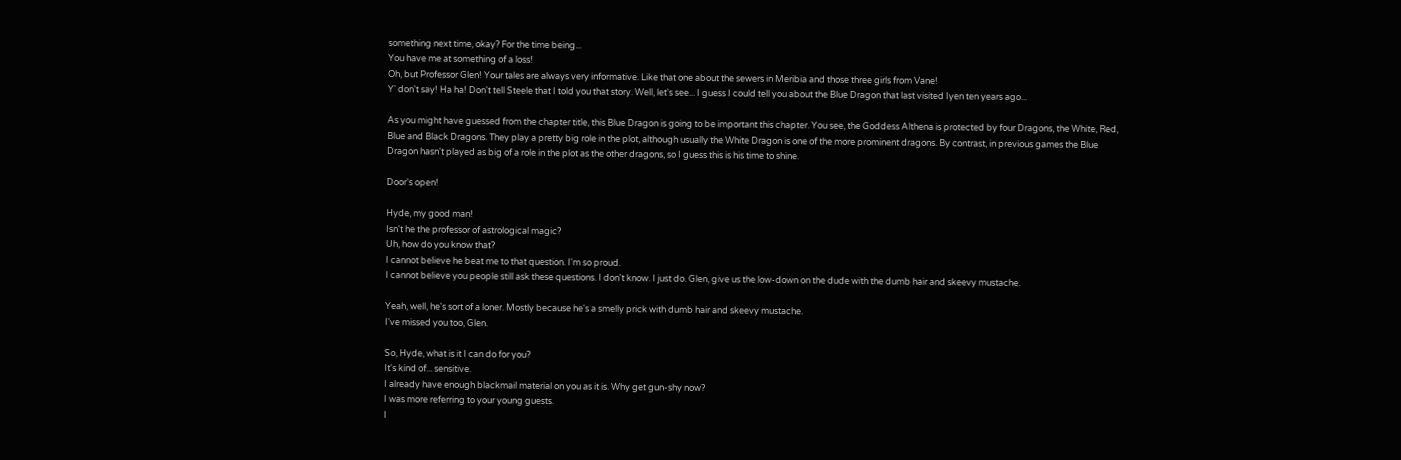something next time, okay? For the time being...
You have me at something of a loss!
Oh, but Professor Glen! Your tales are always very informative. Like that one about the sewers in Meribia and those three girls from Vane!
Y' don't say! Ha ha! Don't tell Steele that I told you that story. Well, let's see... I guess I could tell you about the Blue Dragon that last visited Iyen ten years ago...

As you might have guessed from the chapter title, this Blue Dragon is going to be important this chapter. You see, the Goddess Althena is protected by four Dragons, the White, Red, Blue and Black Dragons. They play a pretty big role in the plot, although usually the White Dragon is one of the more prominent dragons. By contrast, in previous games the Blue Dragon hasn't played as big of a role in the plot as the other dragons, so I guess this is his time to shine.

Door's open!

Hyde, my good man!
Isn't he the professor of astrological magic?
Uh, how do you know that?
I cannot believe he beat me to that question. I'm so proud.
I cannot believe you people still ask these questions. I don't know. I just do. Glen, give us the low-down on the dude with the dumb hair and skeevy mustache.

Yeah, well, he's sort of a loner. Mostly because he's a smelly prick with dumb hair and skeevy mustache.
I've missed you too, Glen.

So, Hyde, what is it I can do for you?
It's kind of... sensitive.
I already have enough blackmail material on you as it is. Why get gun-shy now?
I was more referring to your young guests.
I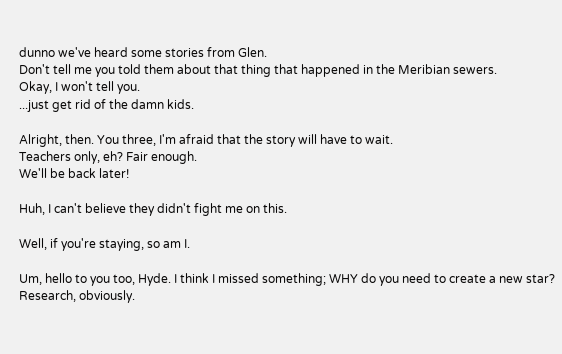dunno we've heard some stories from Glen.
Don't tell me you told them about that thing that happened in the Meribian sewers.
Okay, I won't tell you.
...just get rid of the damn kids.

Alright, then. You three, I'm afraid that the story will have to wait.
Teachers only, eh? Fair enough.
We'll be back later!

Huh, I can't believe they didn't fight me on this.

Well, if you're staying, so am I.

Um, hello to you too, Hyde. I think I missed something; WHY do you need to create a new star?
Research, obviously.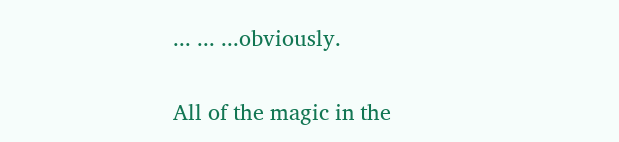... ... ...obviously.

All of the magic in the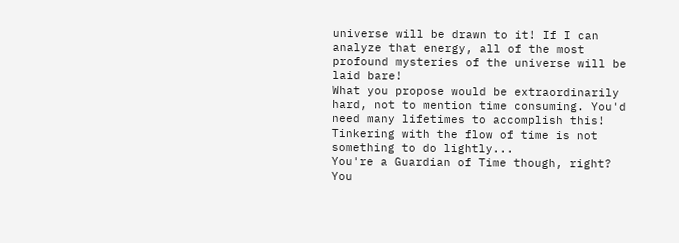universe will be drawn to it! If I can analyze that energy, all of the most profound mysteries of the universe will be laid bare!
What you propose would be extraordinarily hard, not to mention time consuming. You'd need many lifetimes to accomplish this! Tinkering with the flow of time is not something to do lightly...
You're a Guardian of Time though, right? You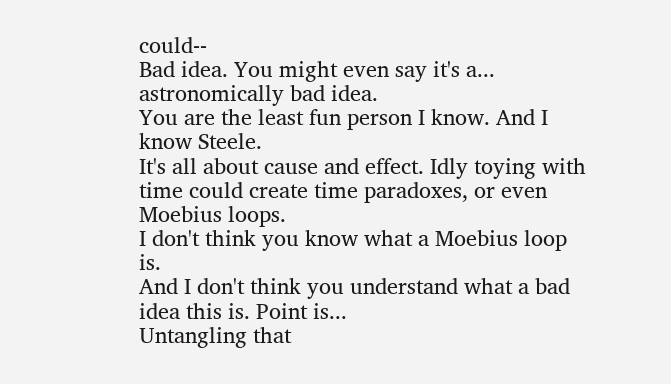could--
Bad idea. You might even say it's a... astronomically bad idea.
You are the least fun person I know. And I know Steele.
It's all about cause and effect. Idly toying with time could create time paradoxes, or even Moebius loops.
I don't think you know what a Moebius loop is.
And I don't think you understand what a bad idea this is. Point is...
Untangling that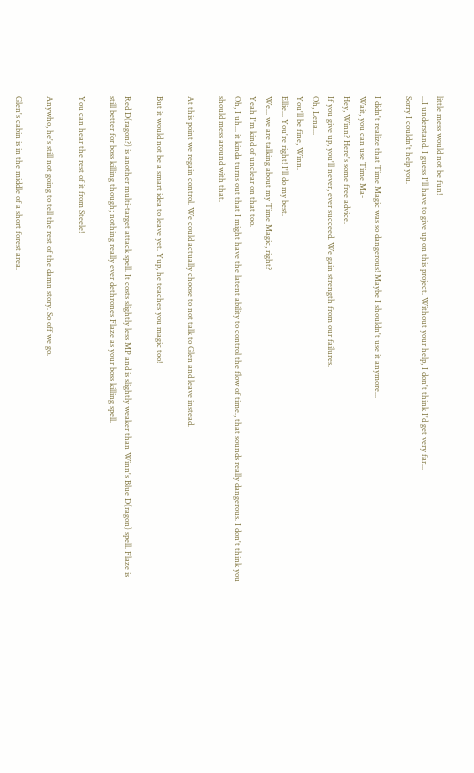little mess would not be fun!
...I understand. I guess I'll have to give up on this project. Without your help, I don't think I'd get very far...
Sorry I couldn't help you.

I didn't realize that Time Magic was so dangerous! Maybe I shouldn't use it anymore...
Wait, you can use Time Ma-
Hey, Winn? Here's some free advice.
If you give up, you'll never, ever succeed. We gain strength from our failures.
Oh, Lena...
You'll be fine, Winn.
Ellie... You're right! I'll do my best.
We... we are talking about my Time Magic, right?
Yeah I'm kind of unclear on that too.
Oh, I uh... it kinda turns out that I might have the latent ability to control the flow of time., that sounds really dangerous. I don't think you should mess around with that.

At this point we regain control. We could actually choose to not talk to Glen and leave instead.

But it would not be a smart idea to leave yet. Yup, he teaches you magic too!

Red D(ragon?) is another multi-target attack spell. It costs slightly less MP and is slightly weaker than Winn's Blue D(ragon) spell. Flaze is still better for boss killing though; nothing really ever dethrones Flaze as your boss killing spell.

You can hear the rest of it from Steele!

Anywho, he's still not going to tell the rest of the damn story. So off we go.

Glen's cabin is in the middle of a short forest area.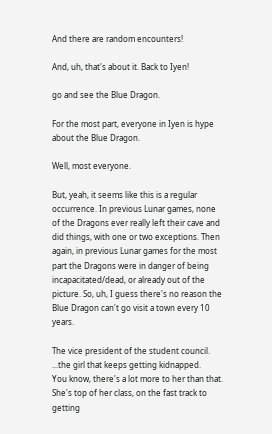And there are random encounters!

And, uh, that's about it. Back to Iyen!

go and see the Blue Dragon.

For the most part, everyone in Iyen is hype about the Blue Dragon.

Well, most everyone.

But, yeah, it seems like this is a regular occurrence. In previous Lunar games, none of the Dragons ever really left their cave and did things, with one or two exceptions. Then again, in previous Lunar games for the most part the Dragons were in danger of being incapacitated/dead, or already out of the picture. So, uh, I guess there's no reason the Blue Dragon can't go visit a town every 10 years.

The vice president of the student council.
...the girl that keeps getting kidnapped.
You know, there's a lot more to her than that. She's top of her class, on the fast track to getting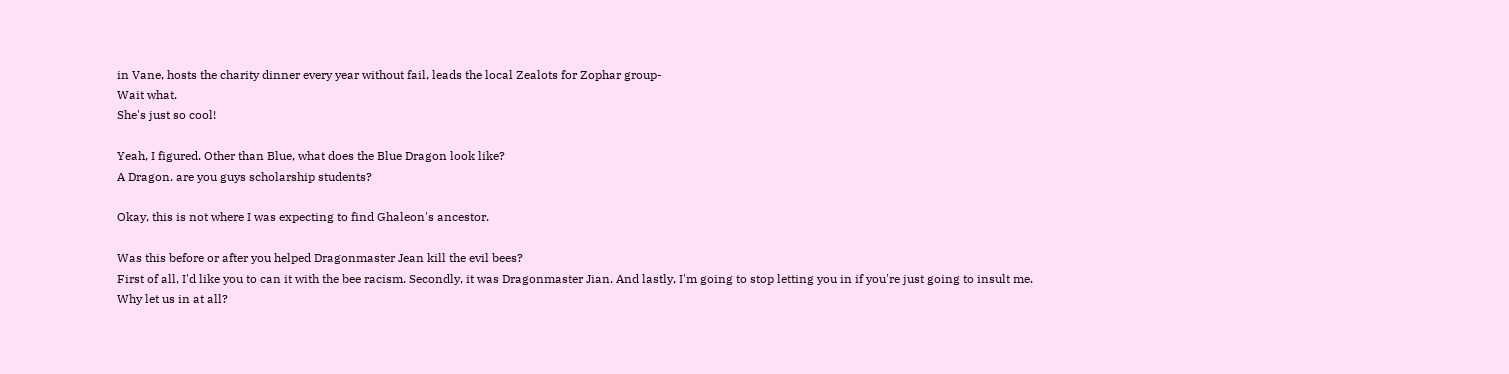in Vane, hosts the charity dinner every year without fail, leads the local Zealots for Zophar group-
Wait what.
She's just so cool!

Yeah, I figured. Other than Blue, what does the Blue Dragon look like?
A Dragon. are you guys scholarship students?

Okay, this is not where I was expecting to find Ghaleon's ancestor.

Was this before or after you helped Dragonmaster Jean kill the evil bees?
First of all, I'd like you to can it with the bee racism. Secondly, it was Dragonmaster Jian. And lastly, I'm going to stop letting you in if you're just going to insult me.
Why let us in at all?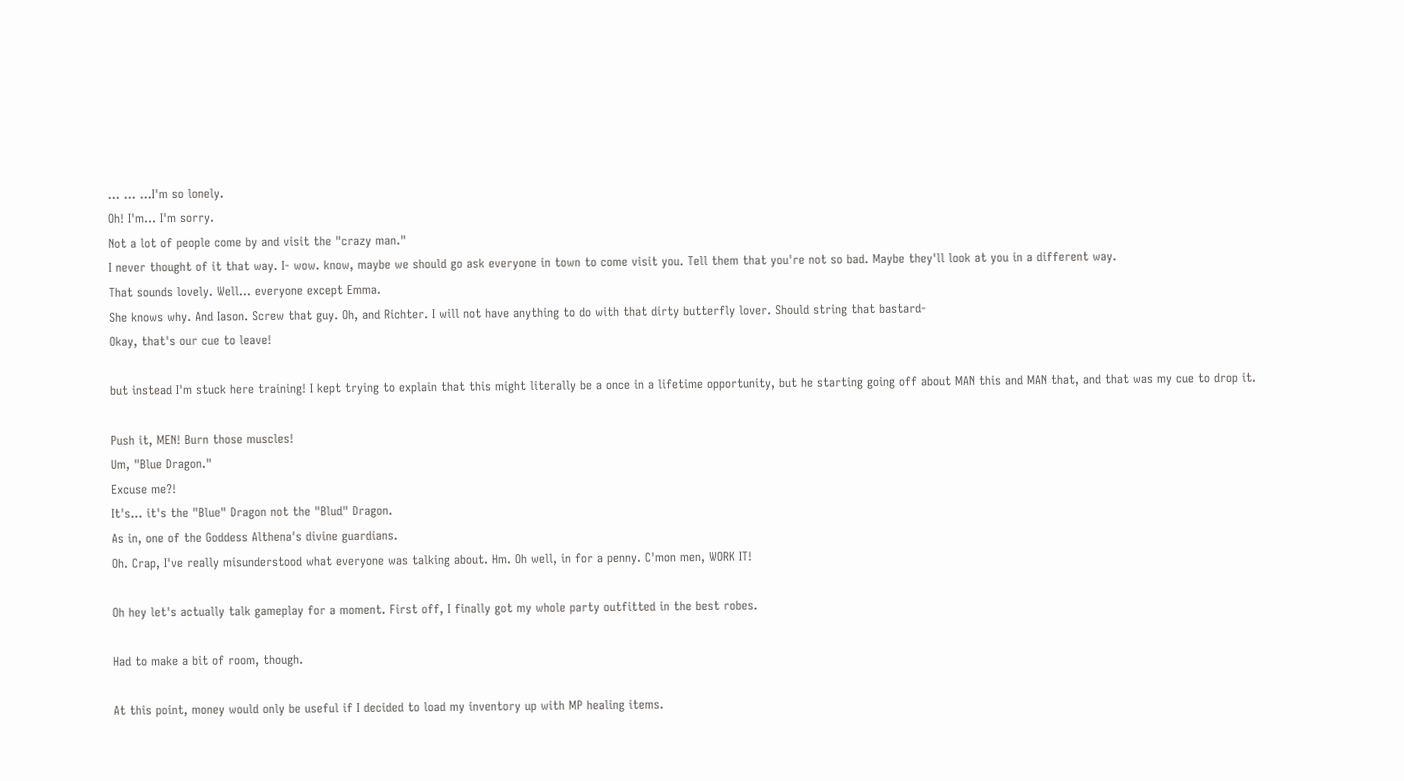... ... ...I'm so lonely.
Oh! I'm... I'm sorry.
Not a lot of people come by and visit the "crazy man."
I never thought of it that way. I- wow. know, maybe we should go ask everyone in town to come visit you. Tell them that you're not so bad. Maybe they'll look at you in a different way.
That sounds lovely. Well... everyone except Emma.
She knows why. And Iason. Screw that guy. Oh, and Richter. I will not have anything to do with that dirty butterfly lover. Should string that bastard-
Okay, that's our cue to leave!

but instead I'm stuck here training! I kept trying to explain that this might literally be a once in a lifetime opportunity, but he starting going off about MAN this and MAN that, and that was my cue to drop it.

Push it, MEN! Burn those muscles!
Um, "Blue Dragon."
Excuse me?!
It's... it's the "Blue" Dragon not the "Blud" Dragon.
As in, one of the Goddess Althena's divine guardians.
Oh. Crap, I've really misunderstood what everyone was talking about. Hm. Oh well, in for a penny. C'mon men, WORK IT!

Oh hey let's actually talk gameplay for a moment. First off, I finally got my whole party outfitted in the best robes.

Had to make a bit of room, though.

At this point, money would only be useful if I decided to load my inventory up with MP healing items.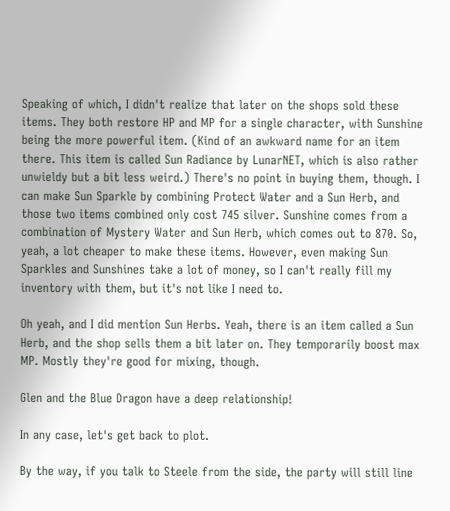Speaking of which, I didn't realize that later on the shops sold these items. They both restore HP and MP for a single character, with Sunshine being the more powerful item. (Kind of an awkward name for an item there. This item is called Sun Radiance by LunarNET, which is also rather unwieldy but a bit less weird.) There's no point in buying them, though. I can make Sun Sparkle by combining Protect Water and a Sun Herb, and those two items combined only cost 745 silver. Sunshine comes from a combination of Mystery Water and Sun Herb, which comes out to 870. So, yeah, a lot cheaper to make these items. However, even making Sun Sparkles and Sunshines take a lot of money, so I can't really fill my inventory with them, but it's not like I need to.

Oh yeah, and I did mention Sun Herbs. Yeah, there is an item called a Sun Herb, and the shop sells them a bit later on. They temporarily boost max MP. Mostly they're good for mixing, though.

Glen and the Blue Dragon have a deep relationship!

In any case, let's get back to plot.

By the way, if you talk to Steele from the side, the party will still line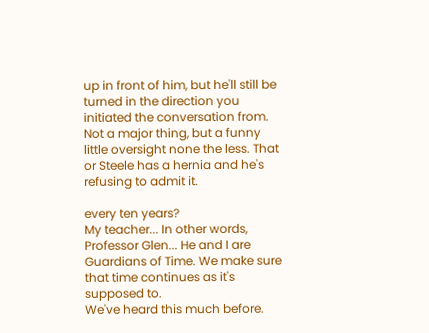up in front of him, but he'll still be turned in the direction you initiated the conversation from. Not a major thing, but a funny little oversight none the less. That or Steele has a hernia and he's refusing to admit it.

every ten years?
My teacher... In other words, Professor Glen... He and I are Guardians of Time. We make sure that time continues as it's supposed to.
We've heard this much before.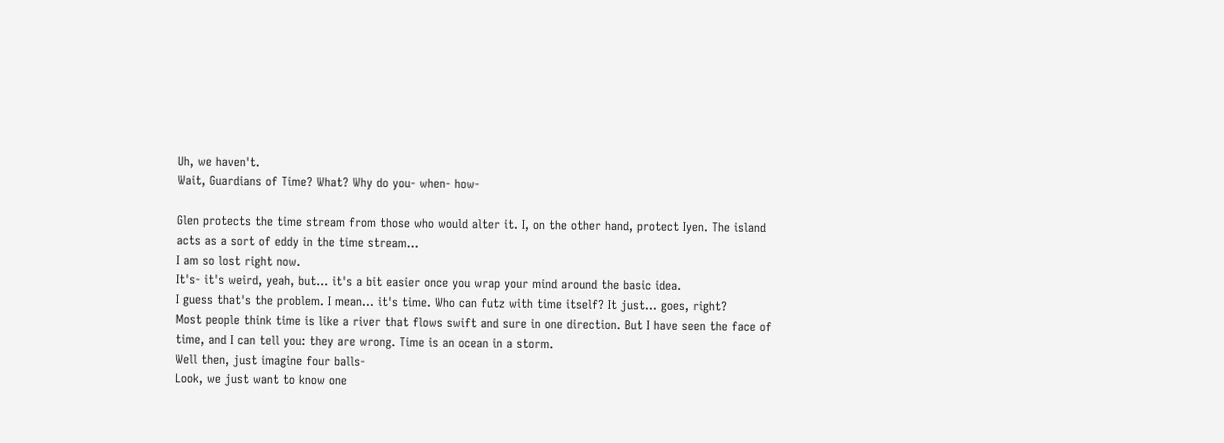Uh, we haven't.
Wait, Guardians of Time? What? Why do you- when- how-

Glen protects the time stream from those who would alter it. I, on the other hand, protect Iyen. The island acts as a sort of eddy in the time stream...
I am so lost right now.
It's- it's weird, yeah, but... it's a bit easier once you wrap your mind around the basic idea.
I guess that's the problem. I mean... it's time. Who can futz with time itself? It just... goes, right?
Most people think time is like a river that flows swift and sure in one direction. But I have seen the face of time, and I can tell you: they are wrong. Time is an ocean in a storm.
Well then, just imagine four balls-
Look, we just want to know one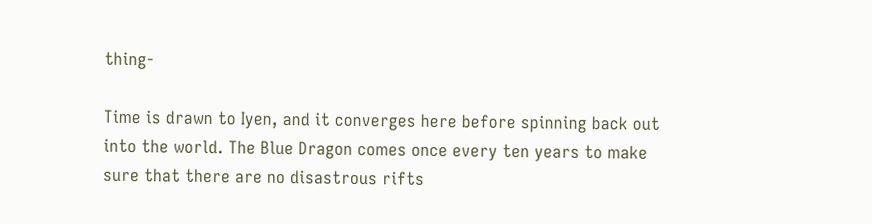thing-

Time is drawn to Iyen, and it converges here before spinning back out into the world. The Blue Dragon comes once every ten years to make sure that there are no disastrous rifts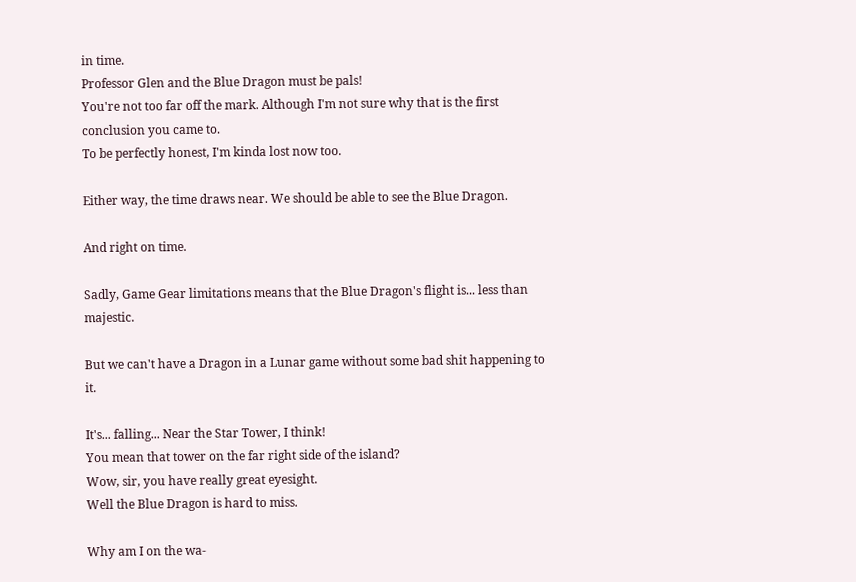in time.
Professor Glen and the Blue Dragon must be pals!
You're not too far off the mark. Although I'm not sure why that is the first conclusion you came to.
To be perfectly honest, I'm kinda lost now too.

Either way, the time draws near. We should be able to see the Blue Dragon.

And right on time.

Sadly, Game Gear limitations means that the Blue Dragon's flight is... less than majestic.

But we can't have a Dragon in a Lunar game without some bad shit happening to it.

It's... falling... Near the Star Tower, I think!
You mean that tower on the far right side of the island?
Wow, sir, you have really great eyesight.
Well the Blue Dragon is hard to miss.

Why am I on the wa-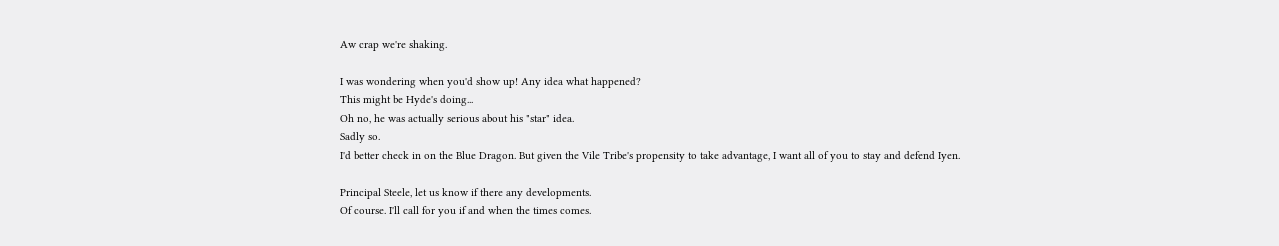Aw crap we're shaking.

I was wondering when you'd show up! Any idea what happened?
This might be Hyde's doing...
Oh no, he was actually serious about his "star" idea.
Sadly so.
I'd better check in on the Blue Dragon. But given the Vile Tribe's propensity to take advantage, I want all of you to stay and defend Iyen.

Principal Steele, let us know if there any developments.
Of course. I'll call for you if and when the times comes.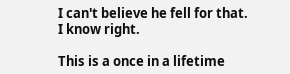I can't believe he fell for that.
I know right.

This is a once in a lifetime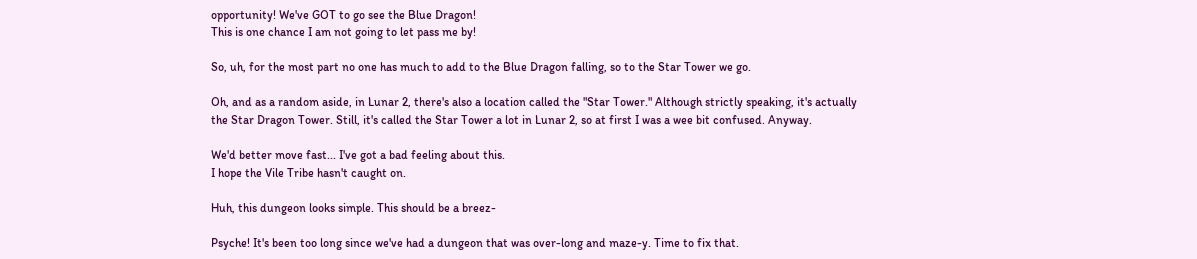opportunity! We've GOT to go see the Blue Dragon!
This is one chance I am not going to let pass me by!

So, uh, for the most part no one has much to add to the Blue Dragon falling, so to the Star Tower we go.

Oh, and as a random aside, in Lunar 2, there's also a location called the "Star Tower." Although strictly speaking, it's actually the Star Dragon Tower. Still, it's called the Star Tower a lot in Lunar 2, so at first I was a wee bit confused. Anyway.

We'd better move fast... I've got a bad feeling about this.
I hope the Vile Tribe hasn't caught on.

Huh, this dungeon looks simple. This should be a breez-

Psyche! It's been too long since we've had a dungeon that was over-long and maze-y. Time to fix that.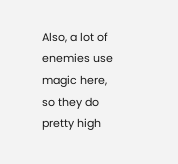Also, a lot of enemies use magic here, so they do pretty high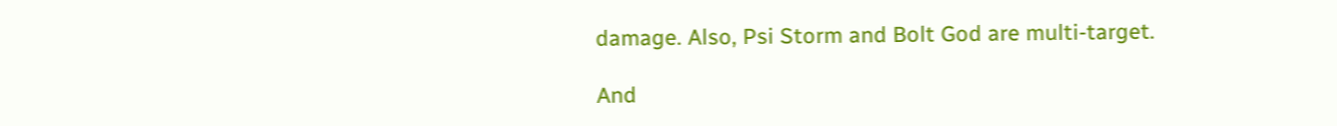damage. Also, Psi Storm and Bolt God are multi-target.

And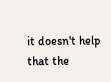it doesn't help that the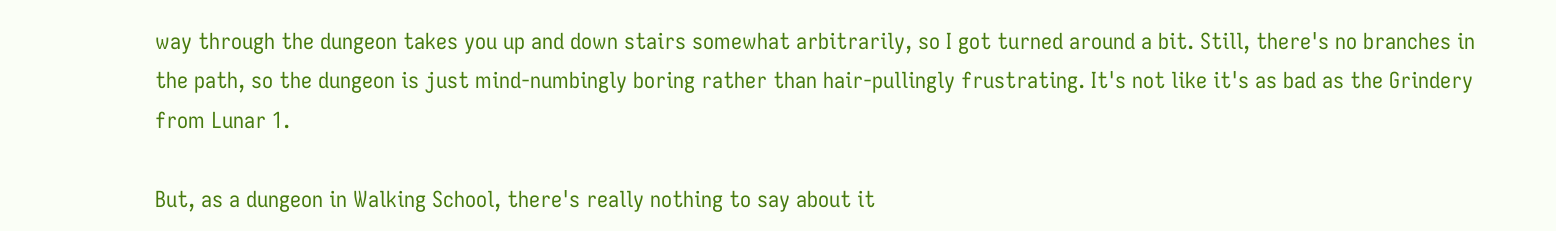way through the dungeon takes you up and down stairs somewhat arbitrarily, so I got turned around a bit. Still, there's no branches in the path, so the dungeon is just mind-numbingly boring rather than hair-pullingly frustrating. It's not like it's as bad as the Grindery from Lunar 1.

But, as a dungeon in Walking School, there's really nothing to say about it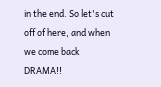in the end. So let's cut off of here, and when we come back DRAMA!!